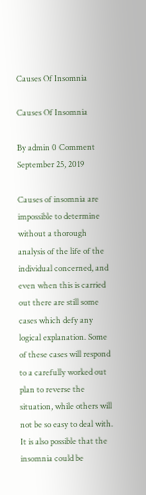Causes Of Insomnia

Causes Of Insomnia

By admin 0 Comment September 25, 2019

Causes of insomnia are impossible to determine without a thorough analysis of the life of the individual concerned, and even when this is carried out there are still some cases which defy any logical explanation. Some of these cases will respond to a carefully worked out plan to reverse the situation, while others will not be so easy to deal with. It is also possible that the insomnia could be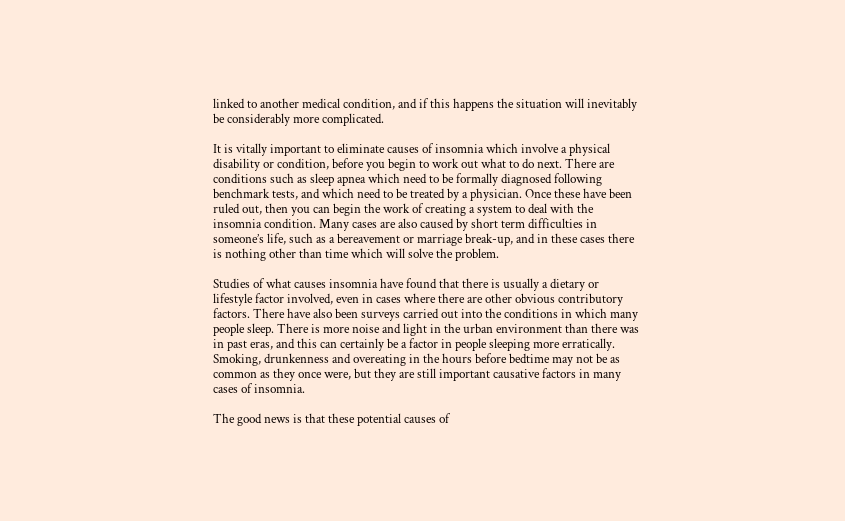linked to another medical condition, and if this happens the situation will inevitably be considerably more complicated.

It is vitally important to eliminate causes of insomnia which involve a physical disability or condition, before you begin to work out what to do next. There are conditions such as sleep apnea which need to be formally diagnosed following benchmark tests, and which need to be treated by a physician. Once these have been ruled out, then you can begin the work of creating a system to deal with the insomnia condition. Many cases are also caused by short term difficulties in someone’s life, such as a bereavement or marriage break-up, and in these cases there is nothing other than time which will solve the problem.

Studies of what causes insomnia have found that there is usually a dietary or lifestyle factor involved, even in cases where there are other obvious contributory factors. There have also been surveys carried out into the conditions in which many people sleep. There is more noise and light in the urban environment than there was in past eras, and this can certainly be a factor in people sleeping more erratically. Smoking, drunkenness and overeating in the hours before bedtime may not be as common as they once were, but they are still important causative factors in many cases of insomnia.

The good news is that these potential causes of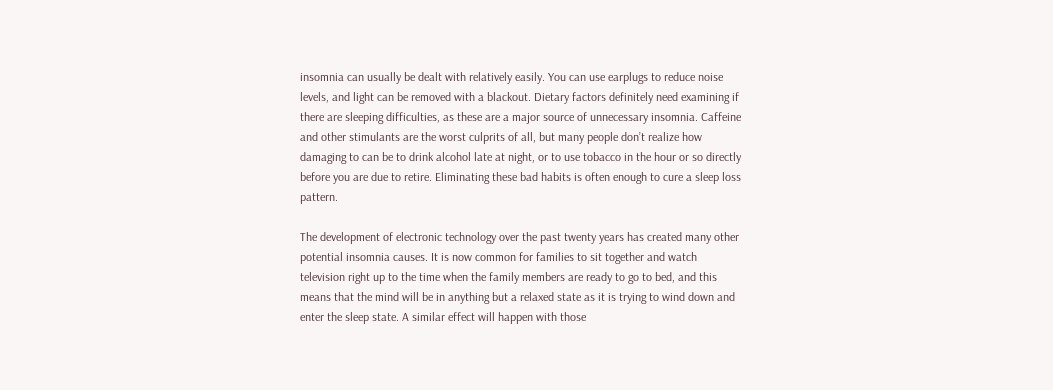insomnia can usually be dealt with relatively easily. You can use earplugs to reduce noise levels, and light can be removed with a blackout. Dietary factors definitely need examining if there are sleeping difficulties, as these are a major source of unnecessary insomnia. Caffeine and other stimulants are the worst culprits of all, but many people don’t realize how damaging to can be to drink alcohol late at night, or to use tobacco in the hour or so directly before you are due to retire. Eliminating these bad habits is often enough to cure a sleep loss pattern.

The development of electronic technology over the past twenty years has created many other potential insomnia causes. It is now common for families to sit together and watch television right up to the time when the family members are ready to go to bed, and this means that the mind will be in anything but a relaxed state as it is trying to wind down and enter the sleep state. A similar effect will happen with those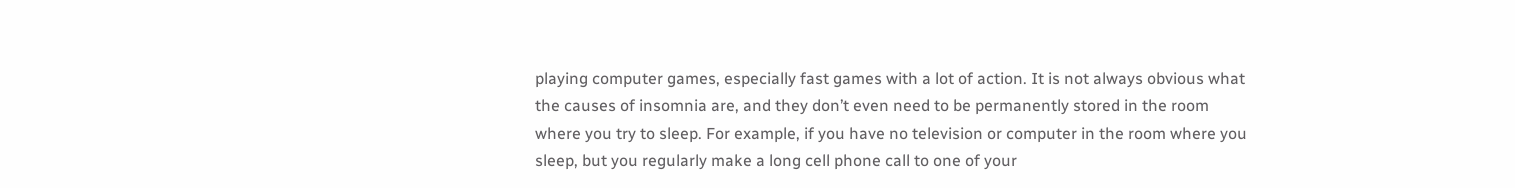playing computer games, especially fast games with a lot of action. It is not always obvious what the causes of insomnia are, and they don’t even need to be permanently stored in the room where you try to sleep. For example, if you have no television or computer in the room where you sleep, but you regularly make a long cell phone call to one of your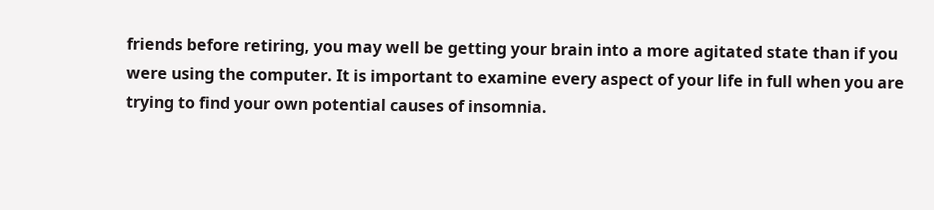friends before retiring, you may well be getting your brain into a more agitated state than if you were using the computer. It is important to examine every aspect of your life in full when you are trying to find your own potential causes of insomnia.